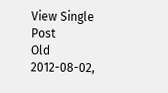View Single Post
Old 2012-08-02,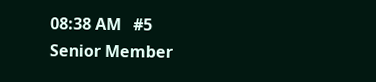08:38 AM   #5
Senior Member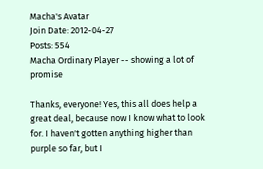Macha's Avatar
Join Date: 2012-04-27
Posts: 554
Macha Ordinary Player -- showing a lot of promise

Thanks, everyone! Yes, this all does help a great deal, because now I know what to look for. I haven't gotten anything higher than purple so far, but I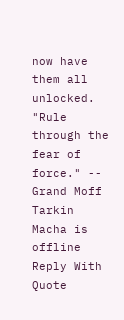now have them all unlocked.
"Rule through the fear of force." -- Grand Moff Tarkin
Macha is offline   Reply With Quote